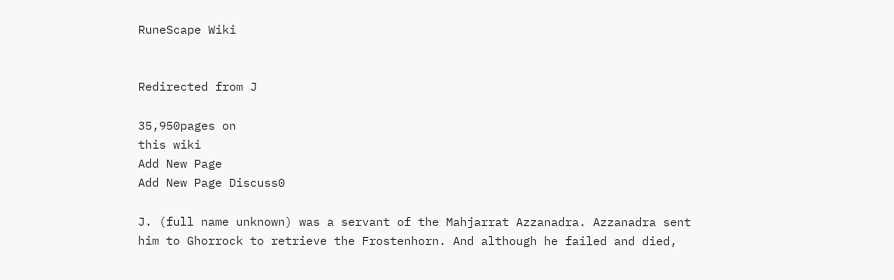RuneScape Wiki


Redirected from J

35,950pages on
this wiki
Add New Page
Add New Page Discuss0

J. (full name unknown) was a servant of the Mahjarrat Azzanadra. Azzanadra sent him to Ghorrock to retrieve the Frostenhorn. And although he failed and died,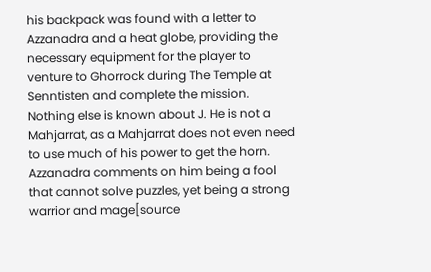his backpack was found with a letter to Azzanadra and a heat globe, providing the necessary equipment for the player to venture to Ghorrock during The Temple at Senntisten and complete the mission. Nothing else is known about J. He is not a Mahjarrat, as a Mahjarrat does not even need to use much of his power to get the horn. Azzanadra comments on him being a fool that cannot solve puzzles, yet being a strong warrior and mage[source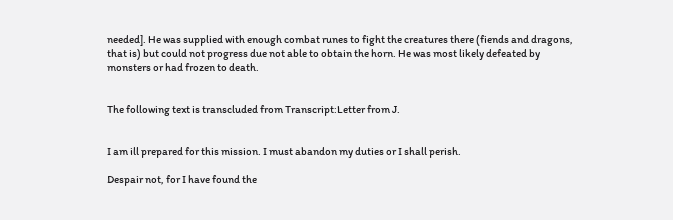needed]. He was supplied with enough combat runes to fight the creatures there (fiends and dragons, that is) but could not progress due not able to obtain the horn. He was most likely defeated by monsters or had frozen to death.


The following text is transcluded from Transcript:Letter from J.


I am ill prepared for this mission. I must abandon my duties or I shall perish.

Despair not, for I have found the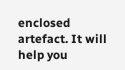enclosed artefact. It will help you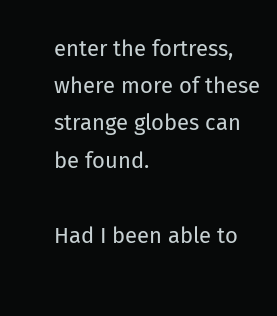enter the fortress, where more of these strange globes can be found.

Had I been able to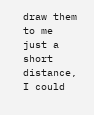draw them to me just a short distance, I could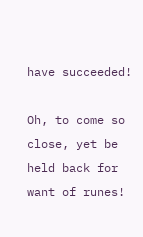have succeeded!

Oh, to come so close, yet be held back for want of runes!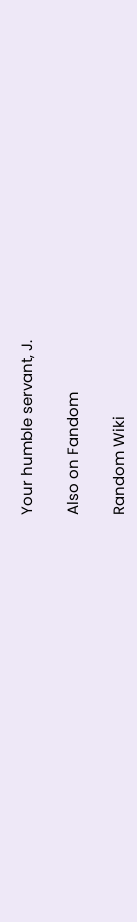Your humble servant, J.

Also on Fandom

Random Wiki